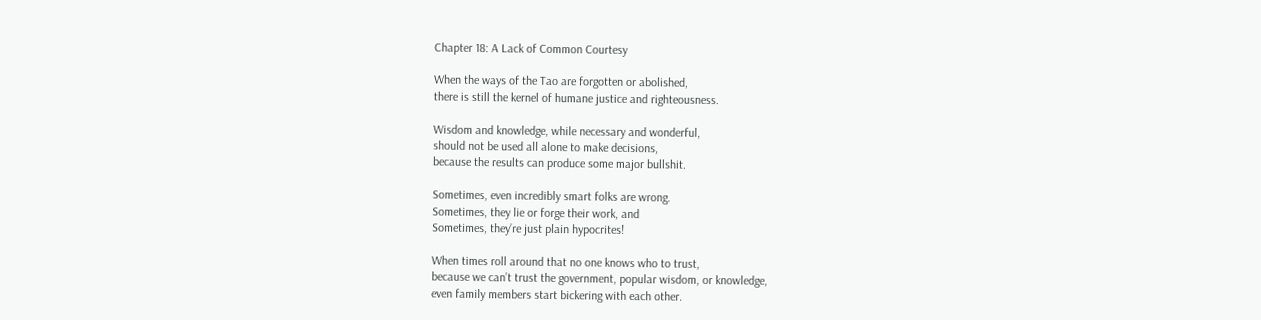Chapter 18: A Lack of Common Courtesy

When the ways of the Tao are forgotten or abolished,
there is still the kernel of humane justice and righteousness.

Wisdom and knowledge, while necessary and wonderful,
should not be used all alone to make decisions,
because the results can produce some major bullshit.

Sometimes, even incredibly smart folks are wrong.
Sometimes, they lie or forge their work, and
Sometimes, they’re just plain hypocrites!

When times roll around that no one knows who to trust,
because we can’t trust the government, popular wisdom, or knowledge,
even family members start bickering with each other.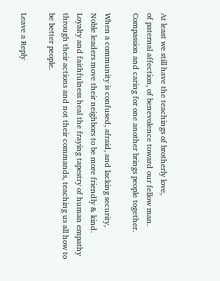At least we still have the teachings of brotherly love,
of paternal affection, of benevolence toward our fellow man.
Compassion and caring for one another brings people together.

When a community is confused, afraid, and lacking security,
Noble leaders move their neighbors to be more friendly & kind.
Loyalty and faithfulness heal the fraying tapestry of human empathy
through their actions and not their commands, teaching us all how to be better people.

Leave a Reply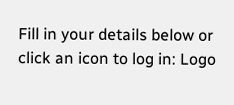Fill in your details below or click an icon to log in: Logo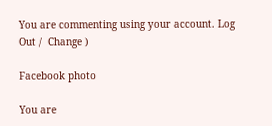You are commenting using your account. Log Out /  Change )

Facebook photo

You are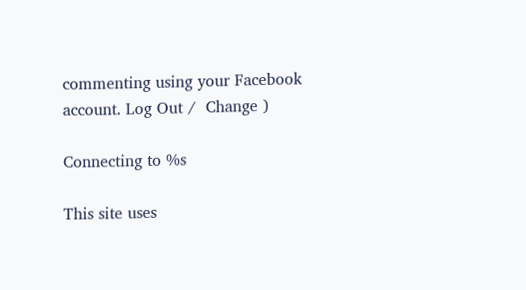commenting using your Facebook account. Log Out /  Change )

Connecting to %s

This site uses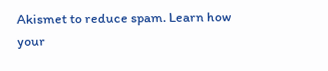Akismet to reduce spam. Learn how your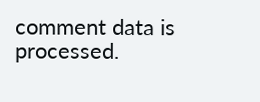comment data is processed.